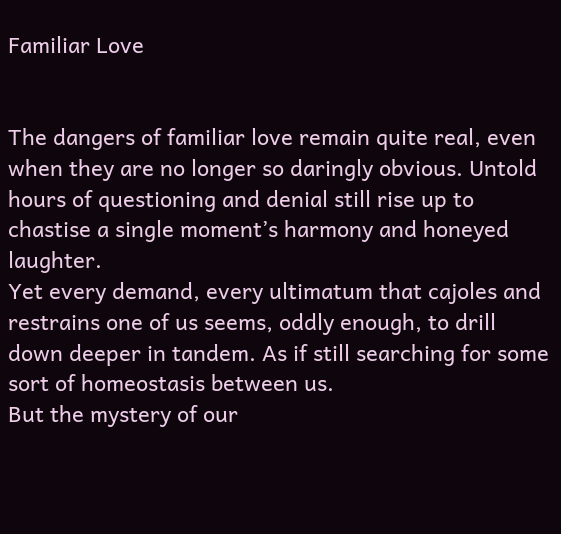Familiar Love


The dangers of familiar love remain quite real, even when they are no longer so daringly obvious. Untold hours of questioning and denial still rise up to chastise a single moment’s harmony and honeyed laughter.
Yet every demand, every ultimatum that cajoles and restrains one of us seems, oddly enough, to drill down deeper in tandem. As if still searching for some sort of homeostasis between us.
But the mystery of our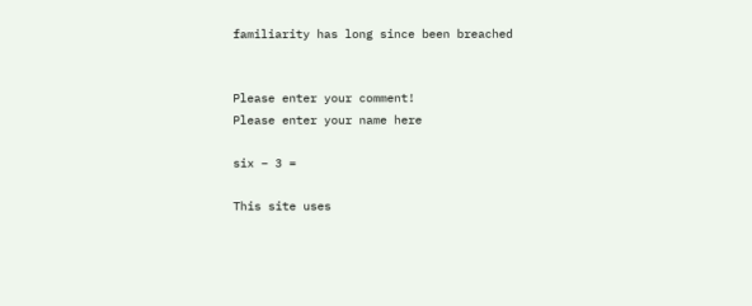familiarity has long since been breached


Please enter your comment!
Please enter your name here

six − 3 =

This site uses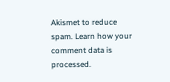Akismet to reduce spam. Learn how your comment data is processed.